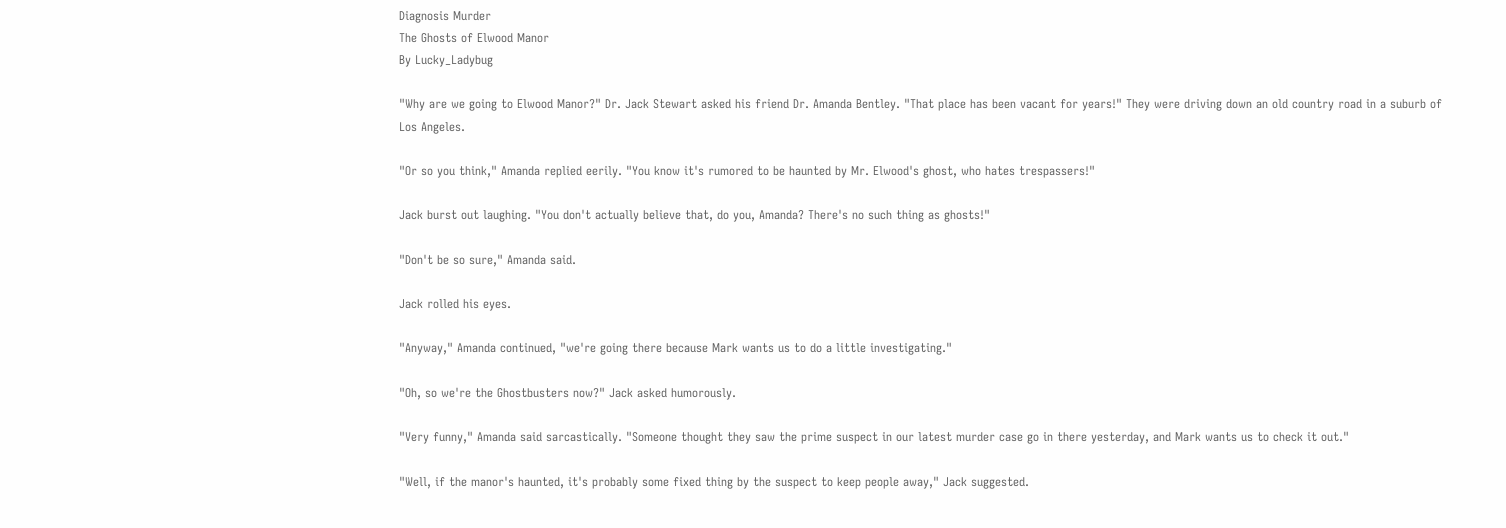Diagnosis Murder
The Ghosts of Elwood Manor
By Lucky_Ladybug

"Why are we going to Elwood Manor?" Dr. Jack Stewart asked his friend Dr. Amanda Bentley. "That place has been vacant for years!" They were driving down an old country road in a suburb of Los Angeles.

"Or so you think," Amanda replied eerily. "You know it's rumored to be haunted by Mr. Elwood's ghost, who hates trespassers!"

Jack burst out laughing. "You don't actually believe that, do you, Amanda? There's no such thing as ghosts!"

"Don't be so sure," Amanda said.

Jack rolled his eyes.

"Anyway," Amanda continued, "we're going there because Mark wants us to do a little investigating."

"Oh, so we're the Ghostbusters now?" Jack asked humorously.

"Very funny," Amanda said sarcastically. "Someone thought they saw the prime suspect in our latest murder case go in there yesterday, and Mark wants us to check it out."

"Well, if the manor's haunted, it's probably some fixed thing by the suspect to keep people away," Jack suggested.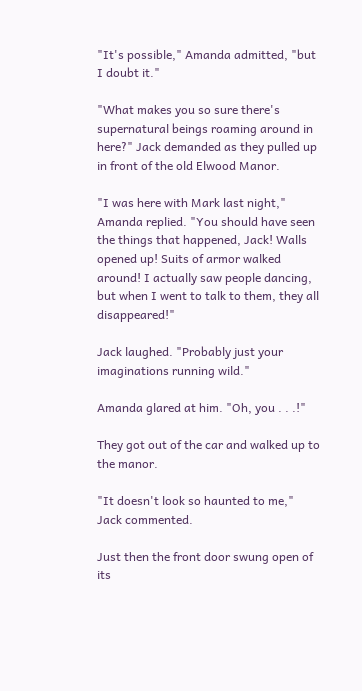"It's possible," Amanda admitted, "but I doubt it."

"What makes you so sure there's supernatural beings roaming around in here?" Jack demanded as they pulled up in front of the old Elwood Manor.

"I was here with Mark last night," Amanda replied. "You should have seen the things that happened, Jack! Walls opened up! Suits of armor walked around! I actually saw people dancing, but when I went to talk to them, they all disappeared!"

Jack laughed. "Probably just your imaginations running wild."

Amanda glared at him. "Oh, you . . .!"

They got out of the car and walked up to the manor.

"It doesn't look so haunted to me," Jack commented.

Just then the front door swung open of its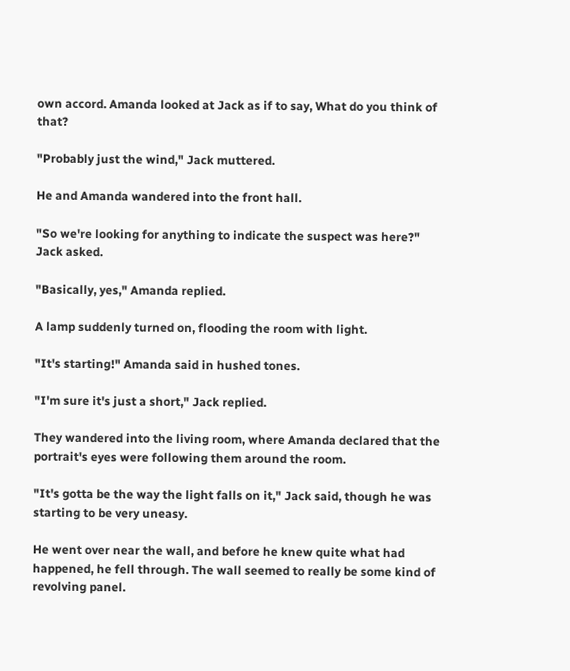own accord. Amanda looked at Jack as if to say, What do you think of that?

"Probably just the wind," Jack muttered.

He and Amanda wandered into the front hall.

"So we're looking for anything to indicate the suspect was here?" Jack asked.

"Basically, yes," Amanda replied.

A lamp suddenly turned on, flooding the room with light.

"It's starting!" Amanda said in hushed tones.

"I'm sure it's just a short," Jack replied.

They wandered into the living room, where Amanda declared that the portrait's eyes were following them around the room.

"It's gotta be the way the light falls on it," Jack said, though he was starting to be very uneasy.

He went over near the wall, and before he knew quite what had happened, he fell through. The wall seemed to really be some kind of revolving panel.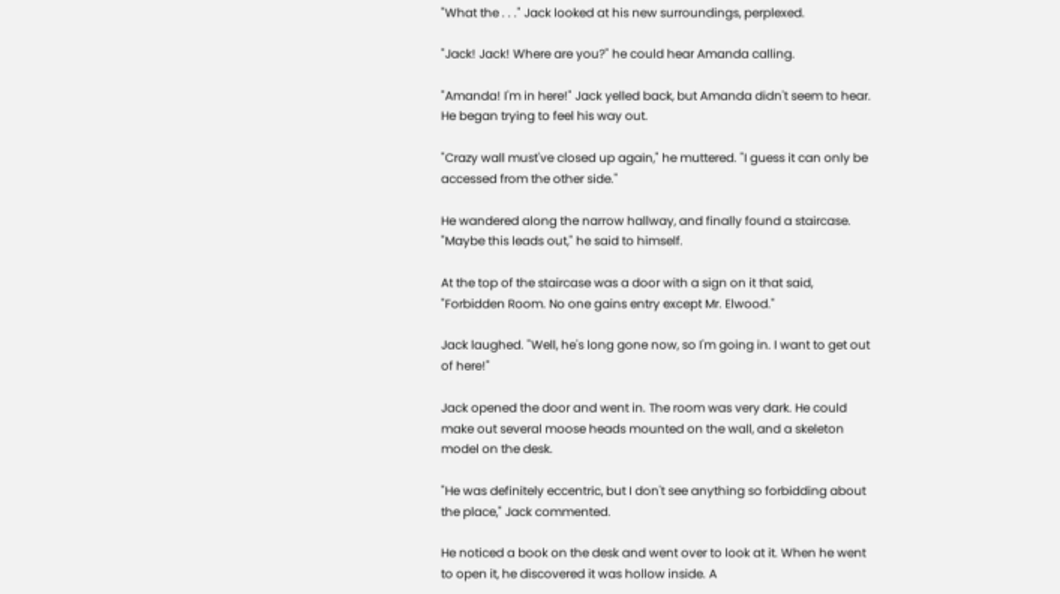"What the . . ." Jack looked at his new surroundings, perplexed.

"Jack! Jack! Where are you?" he could hear Amanda calling.

"Amanda! I'm in here!" Jack yelled back, but Amanda didn't seem to hear. He began trying to feel his way out.

"Crazy wall must've closed up again," he muttered. "I guess it can only be accessed from the other side."

He wandered along the narrow hallway, and finally found a staircase. "Maybe this leads out," he said to himself.

At the top of the staircase was a door with a sign on it that said, "Forbidden Room. No one gains entry except Mr. Elwood."

Jack laughed. "Well, he's long gone now, so I'm going in. I want to get out of here!"

Jack opened the door and went in. The room was very dark. He could make out several moose heads mounted on the wall, and a skeleton model on the desk.

"He was definitely eccentric, but I don't see anything so forbidding about the place," Jack commented.

He noticed a book on the desk and went over to look at it. When he went to open it, he discovered it was hollow inside. A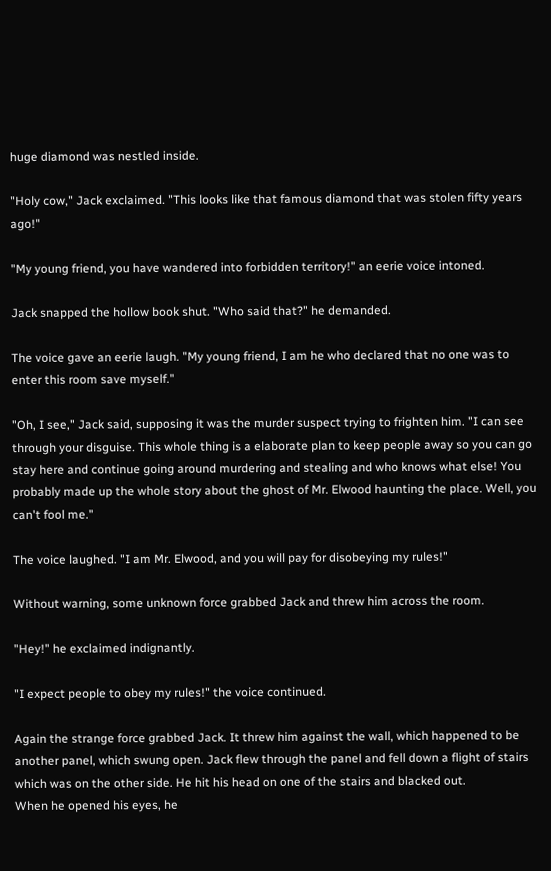huge diamond was nestled inside.

"Holy cow," Jack exclaimed. "This looks like that famous diamond that was stolen fifty years ago!"

"My young friend, you have wandered into forbidden territory!" an eerie voice intoned.

Jack snapped the hollow book shut. "Who said that?" he demanded.

The voice gave an eerie laugh. "My young friend, I am he who declared that no one was to enter this room save myself."

"Oh, I see," Jack said, supposing it was the murder suspect trying to frighten him. "I can see through your disguise. This whole thing is a elaborate plan to keep people away so you can go stay here and continue going around murdering and stealing and who knows what else! You probably made up the whole story about the ghost of Mr. Elwood haunting the place. Well, you can't fool me."

The voice laughed. "I am Mr. Elwood, and you will pay for disobeying my rules!"

Without warning, some unknown force grabbed Jack and threw him across the room.

"Hey!" he exclaimed indignantly.

"I expect people to obey my rules!" the voice continued.

Again the strange force grabbed Jack. It threw him against the wall, which happened to be another panel, which swung open. Jack flew through the panel and fell down a flight of stairs which was on the other side. He hit his head on one of the stairs and blacked out.
When he opened his eyes, he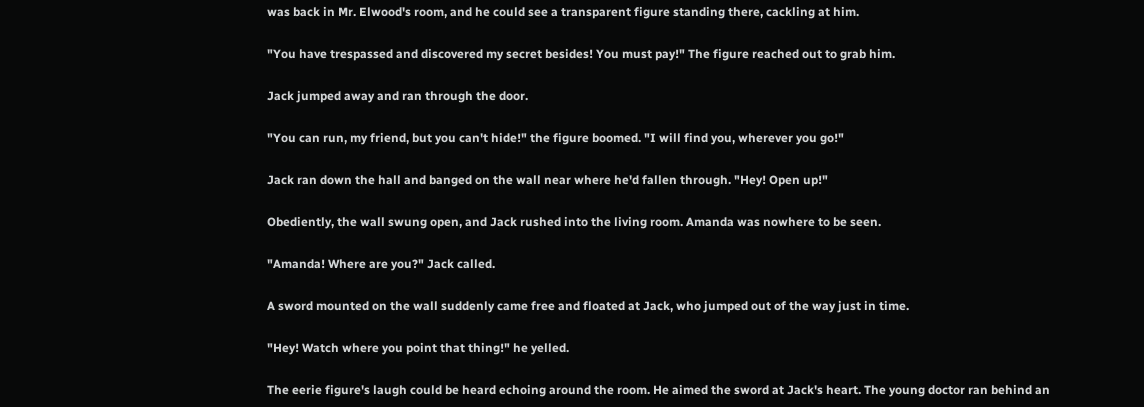was back in Mr. Elwood's room, and he could see a transparent figure standing there, cackling at him.

"You have trespassed and discovered my secret besides! You must pay!" The figure reached out to grab him.

Jack jumped away and ran through the door.

"You can run, my friend, but you can't hide!" the figure boomed. "I will find you, wherever you go!"

Jack ran down the hall and banged on the wall near where he'd fallen through. "Hey! Open up!"

Obediently, the wall swung open, and Jack rushed into the living room. Amanda was nowhere to be seen.

"Amanda! Where are you?" Jack called.

A sword mounted on the wall suddenly came free and floated at Jack, who jumped out of the way just in time.

"Hey! Watch where you point that thing!" he yelled.

The eerie figure's laugh could be heard echoing around the room. He aimed the sword at Jack's heart. The young doctor ran behind an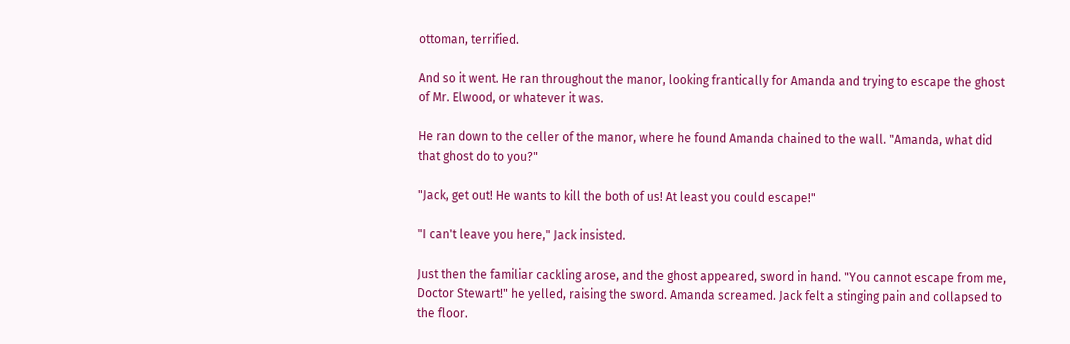ottoman, terrified.

And so it went. He ran throughout the manor, looking frantically for Amanda and trying to escape the ghost of Mr. Elwood, or whatever it was.

He ran down to the celler of the manor, where he found Amanda chained to the wall. "Amanda, what did that ghost do to you?"

"Jack, get out! He wants to kill the both of us! At least you could escape!"

"I can't leave you here," Jack insisted.

Just then the familiar cackling arose, and the ghost appeared, sword in hand. "You cannot escape from me, Doctor Stewart!" he yelled, raising the sword. Amanda screamed. Jack felt a stinging pain and collapsed to the floor.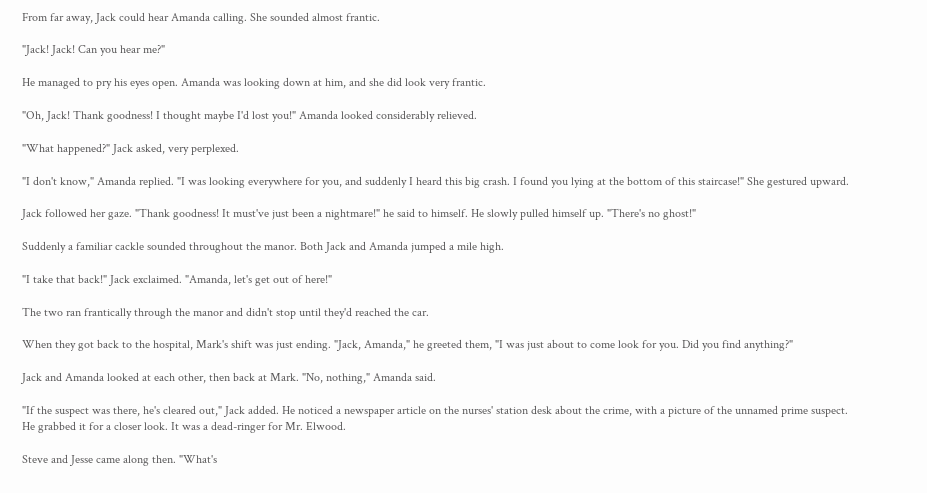From far away, Jack could hear Amanda calling. She sounded almost frantic.

"Jack! Jack! Can you hear me?"

He managed to pry his eyes open. Amanda was looking down at him, and she did look very frantic.

"Oh, Jack! Thank goodness! I thought maybe I'd lost you!" Amanda looked considerably relieved.

"What happened?" Jack asked, very perplexed.

"I don't know," Amanda replied. "I was looking everywhere for you, and suddenly I heard this big crash. I found you lying at the bottom of this staircase!" She gestured upward.

Jack followed her gaze. "Thank goodness! It must've just been a nightmare!" he said to himself. He slowly pulled himself up. "There's no ghost!"

Suddenly a familiar cackle sounded throughout the manor. Both Jack and Amanda jumped a mile high.

"I take that back!" Jack exclaimed. "Amanda, let's get out of here!"

The two ran frantically through the manor and didn't stop until they'd reached the car.

When they got back to the hospital, Mark's shift was just ending. "Jack, Amanda," he greeted them, "I was just about to come look for you. Did you find anything?"

Jack and Amanda looked at each other, then back at Mark. "No, nothing," Amanda said.

"If the suspect was there, he's cleared out," Jack added. He noticed a newspaper article on the nurses' station desk about the crime, with a picture of the unnamed prime suspect. He grabbed it for a closer look. It was a dead-ringer for Mr. Elwood.

Steve and Jesse came along then. "What's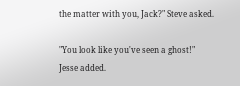the matter with you, Jack?" Steve asked.

"You look like you've seen a ghost!" Jesse added.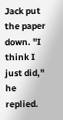Jack put the paper down. "I think I just did," he replied.